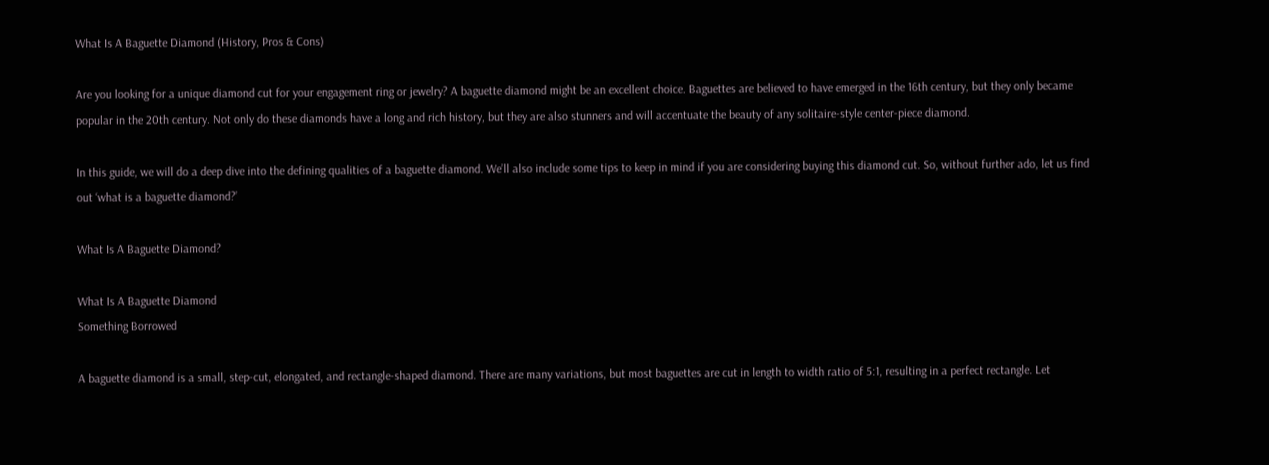What Is A Baguette Diamond (History, Pros & Cons)

Are you looking for a unique diamond cut for your engagement ring or jewelry? A baguette diamond might be an excellent choice. Baguettes are believed to have emerged in the 16th century, but they only became popular in the 20th century. Not only do these diamonds have a long and rich history, but they are also stunners and will accentuate the beauty of any solitaire-style center-piece diamond.

In this guide, we will do a deep dive into the defining qualities of a baguette diamond. We’ll also include some tips to keep in mind if you are considering buying this diamond cut. So, without further ado, let us find out ‘what is a baguette diamond?’

What Is A Baguette Diamond?

What Is A Baguette Diamond
Something Borrowed

A baguette diamond is a small, step-cut, elongated, and rectangle-shaped diamond. There are many variations, but most baguettes are cut in length to width ratio of 5:1, resulting in a perfect rectangle. Let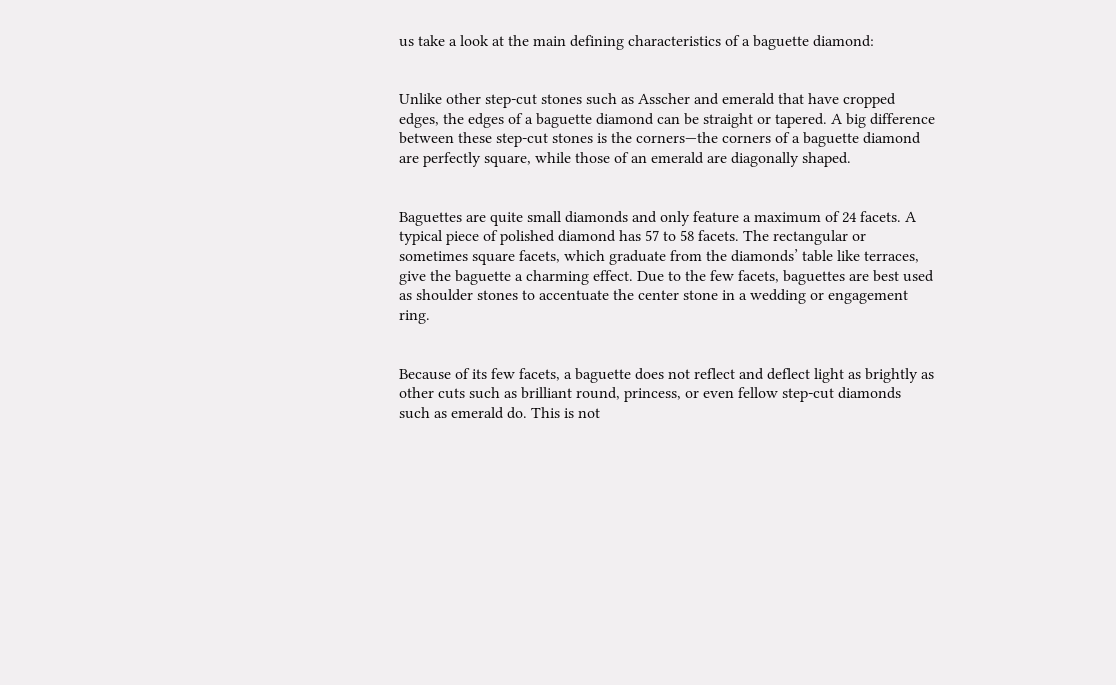us take a look at the main defining characteristics of a baguette diamond:


Unlike other step-cut stones such as Asscher and emerald that have cropped edges, the edges of a baguette diamond can be straight or tapered. A big difference between these step-cut stones is the corners—the corners of a baguette diamond are perfectly square, while those of an emerald are diagonally shaped.


Baguettes are quite small diamonds and only feature a maximum of 24 facets. A typical piece of polished diamond has 57 to 58 facets. The rectangular or sometimes square facets, which graduate from the diamonds’ table like terraces, give the baguette a charming effect. Due to the few facets, baguettes are best used as shoulder stones to accentuate the center stone in a wedding or engagement ring.


Because of its few facets, a baguette does not reflect and deflect light as brightly as other cuts such as brilliant round, princess, or even fellow step-cut diamonds such as emerald do. This is not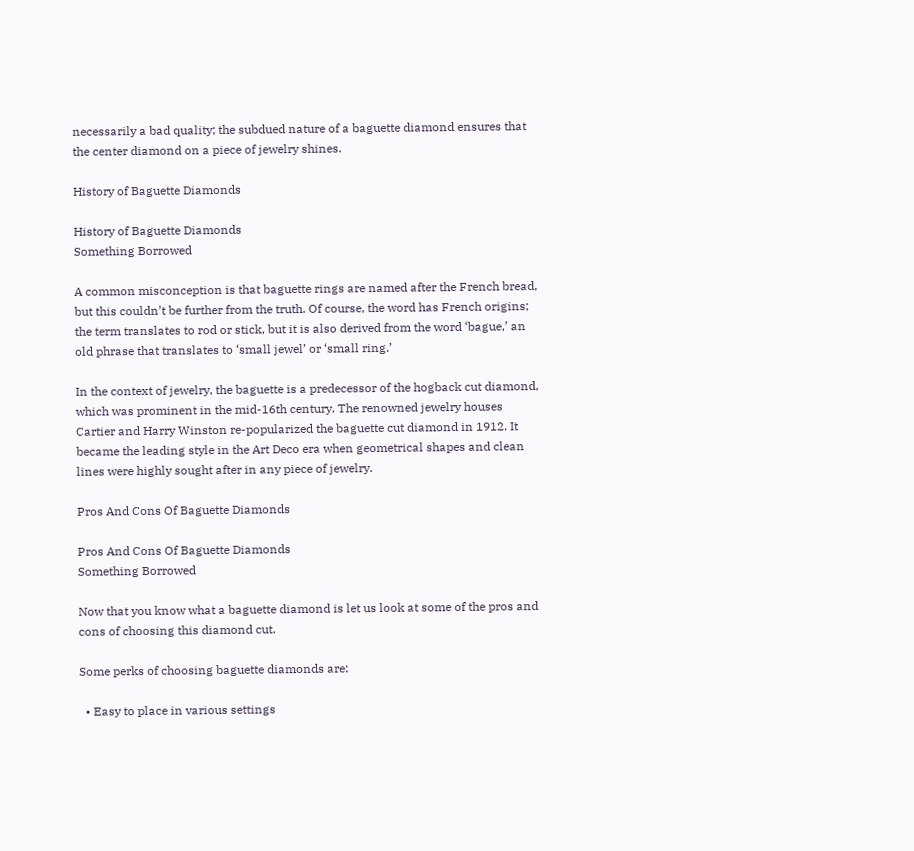necessarily a bad quality; the subdued nature of a baguette diamond ensures that the center diamond on a piece of jewelry shines.

History of Baguette Diamonds

History of Baguette Diamonds
Something Borrowed

A common misconception is that baguette rings are named after the French bread, but this couldn’t be further from the truth. Of course, the word has French origins; the term translates to rod or stick, but it is also derived from the word ‘bague,’ an old phrase that translates to ‘small jewel’ or ‘small ring.’

In the context of jewelry, the baguette is a predecessor of the hogback cut diamond, which was prominent in the mid-16th century. The renowned jewelry houses Cartier and Harry Winston re-popularized the baguette cut diamond in 1912. It became the leading style in the Art Deco era when geometrical shapes and clean lines were highly sought after in any piece of jewelry.

Pros And Cons Of Baguette Diamonds

Pros And Cons Of Baguette Diamonds
Something Borrowed

Now that you know what a baguette diamond is let us look at some of the pros and cons of choosing this diamond cut.

Some perks of choosing baguette diamonds are:

  • Easy to place in various settings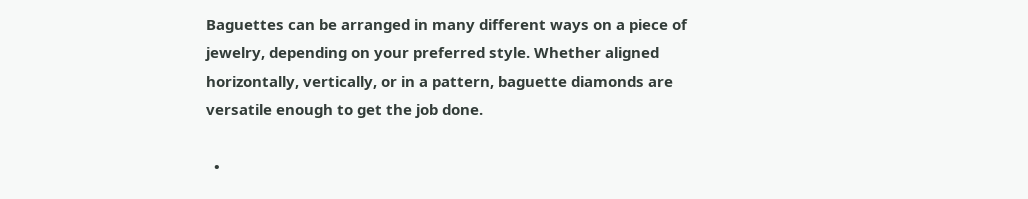Baguettes can be arranged in many different ways on a piece of jewelry, depending on your preferred style. Whether aligned horizontally, vertically, or in a pattern, baguette diamonds are versatile enough to get the job done.

  •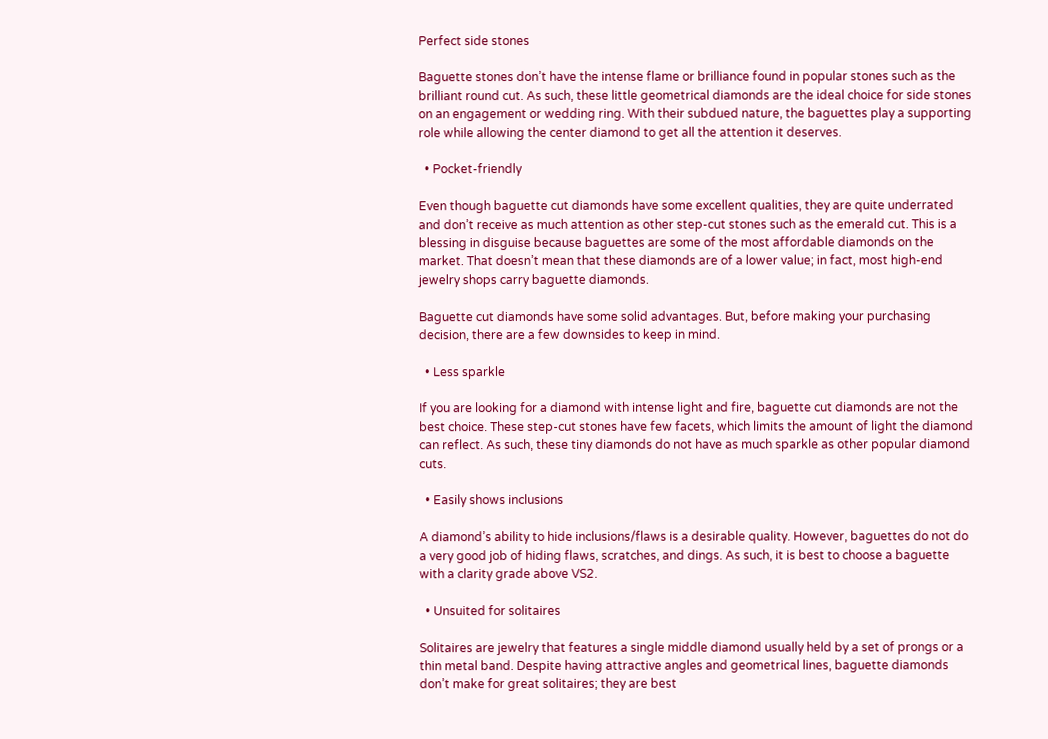Perfect side stones

Baguette stones don’t have the intense flame or brilliance found in popular stones such as the brilliant round cut. As such, these little geometrical diamonds are the ideal choice for side stones on an engagement or wedding ring. With their subdued nature, the baguettes play a supporting role while allowing the center diamond to get all the attention it deserves.

  • Pocket-friendly

Even though baguette cut diamonds have some excellent qualities, they are quite underrated and don’t receive as much attention as other step-cut stones such as the emerald cut. This is a blessing in disguise because baguettes are some of the most affordable diamonds on the market. That doesn’t mean that these diamonds are of a lower value; in fact, most high-end jewelry shops carry baguette diamonds.

Baguette cut diamonds have some solid advantages. But, before making your purchasing decision, there are a few downsides to keep in mind.

  • Less sparkle

If you are looking for a diamond with intense light and fire, baguette cut diamonds are not the best choice. These step-cut stones have few facets, which limits the amount of light the diamond can reflect. As such, these tiny diamonds do not have as much sparkle as other popular diamond cuts.

  • Easily shows inclusions

A diamond’s ability to hide inclusions/flaws is a desirable quality. However, baguettes do not do a very good job of hiding flaws, scratches, and dings. As such, it is best to choose a baguette with a clarity grade above VS2.

  • Unsuited for solitaires

Solitaires are jewelry that features a single middle diamond usually held by a set of prongs or a thin metal band. Despite having attractive angles and geometrical lines, baguette diamonds don’t make for great solitaires; they are best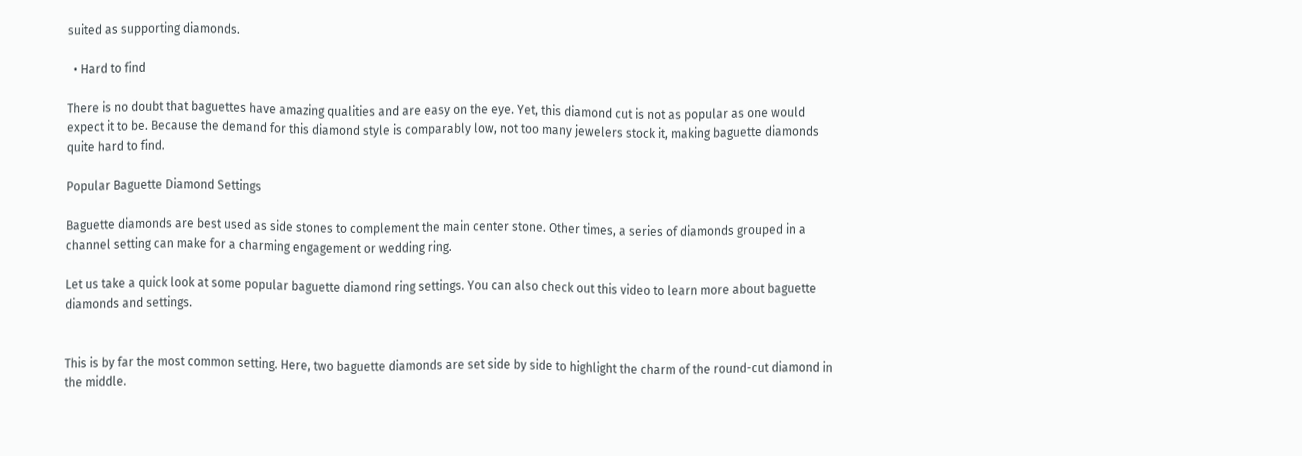suited as supporting diamonds.

  • Hard to find

There is no doubt that baguettes have amazing qualities and are easy on the eye. Yet, this diamond cut is not as popular as one would expect it to be. Because the demand for this diamond style is comparably low, not too many jewelers stock it, making baguette diamonds quite hard to find.

Popular Baguette Diamond Settings

Baguette diamonds are best used as side stones to complement the main center stone. Other times, a series of diamonds grouped in a channel setting can make for a charming engagement or wedding ring.

Let us take a quick look at some popular baguette diamond ring settings. You can also check out this video to learn more about baguette diamonds and settings.


This is by far the most common setting. Here, two baguette diamonds are set side by side to highlight the charm of the round-cut diamond in the middle.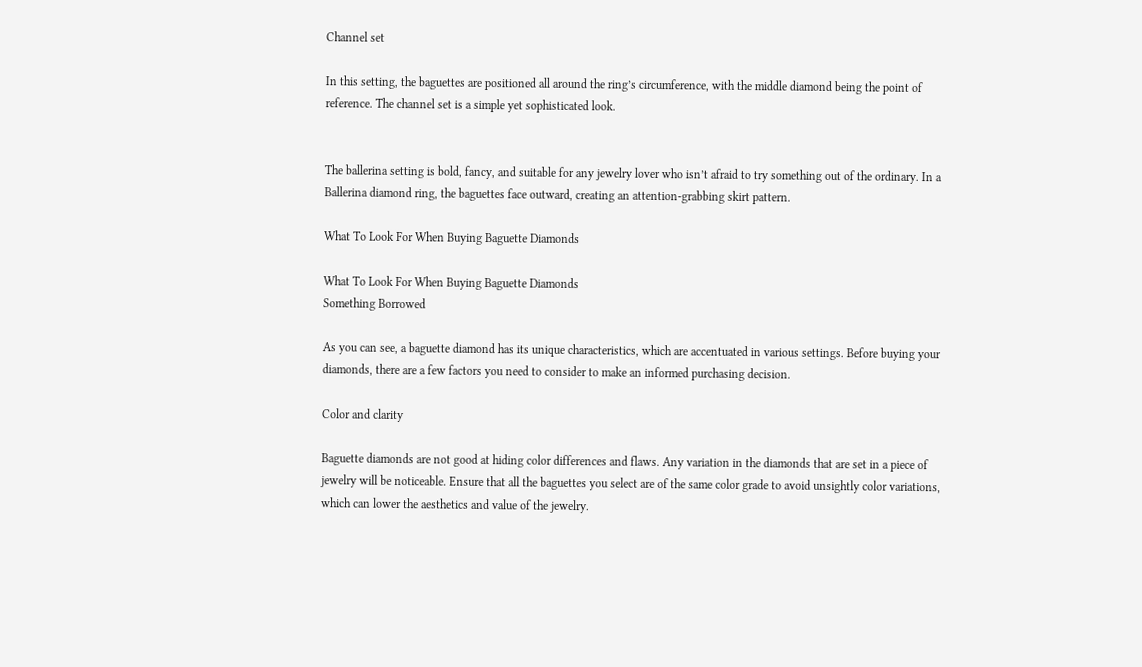Channel set

In this setting, the baguettes are positioned all around the ring’s circumference, with the middle diamond being the point of reference. The channel set is a simple yet sophisticated look.


The ballerina setting is bold, fancy, and suitable for any jewelry lover who isn’t afraid to try something out of the ordinary. In a Ballerina diamond ring, the baguettes face outward, creating an attention-grabbing skirt pattern.

What To Look For When Buying Baguette Diamonds

What To Look For When Buying Baguette Diamonds
Something Borrowed

As you can see, a baguette diamond has its unique characteristics, which are accentuated in various settings. Before buying your diamonds, there are a few factors you need to consider to make an informed purchasing decision.

Color and clarity

Baguette diamonds are not good at hiding color differences and flaws. Any variation in the diamonds that are set in a piece of jewelry will be noticeable. Ensure that all the baguettes you select are of the same color grade to avoid unsightly color variations, which can lower the aesthetics and value of the jewelry.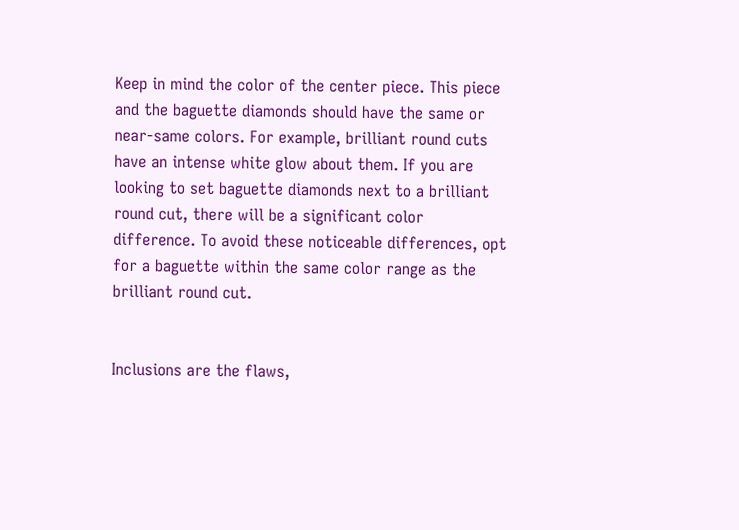Keep in mind the color of the center piece. This piece and the baguette diamonds should have the same or near-same colors. For example, brilliant round cuts have an intense white glow about them. If you are looking to set baguette diamonds next to a brilliant round cut, there will be a significant color difference. To avoid these noticeable differences, opt for a baguette within the same color range as the brilliant round cut.


Inclusions are the flaws,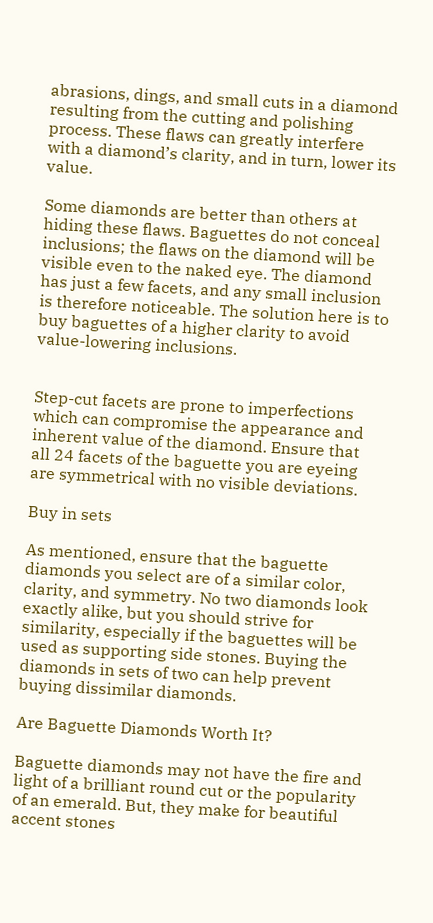abrasions, dings, and small cuts in a diamond resulting from the cutting and polishing process. These flaws can greatly interfere with a diamond’s clarity, and in turn, lower its value.

Some diamonds are better than others at hiding these flaws. Baguettes do not conceal inclusions; the flaws on the diamond will be visible even to the naked eye. The diamond has just a few facets, and any small inclusion is therefore noticeable. The solution here is to buy baguettes of a higher clarity to avoid value-lowering inclusions.


Step-cut facets are prone to imperfections which can compromise the appearance and inherent value of the diamond. Ensure that all 24 facets of the baguette you are eyeing are symmetrical with no visible deviations.

Buy in sets

As mentioned, ensure that the baguette diamonds you select are of a similar color, clarity, and symmetry. No two diamonds look exactly alike, but you should strive for similarity, especially if the baguettes will be used as supporting side stones. Buying the diamonds in sets of two can help prevent buying dissimilar diamonds.

Are Baguette Diamonds Worth It?

Baguette diamonds may not have the fire and light of a brilliant round cut or the popularity of an emerald. But, they make for beautiful accent stones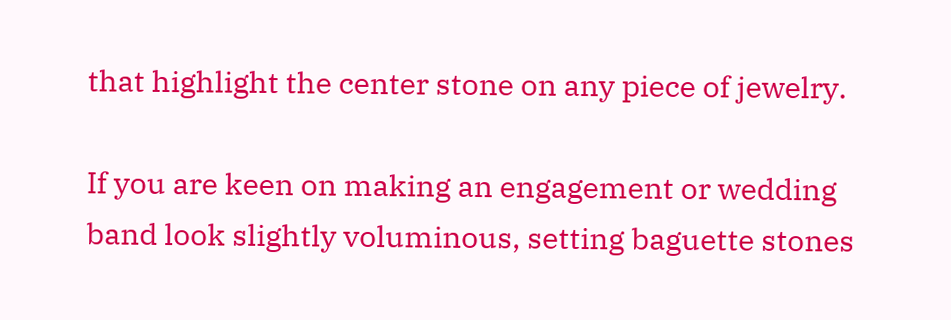that highlight the center stone on any piece of jewelry.

If you are keen on making an engagement or wedding band look slightly voluminous, setting baguette stones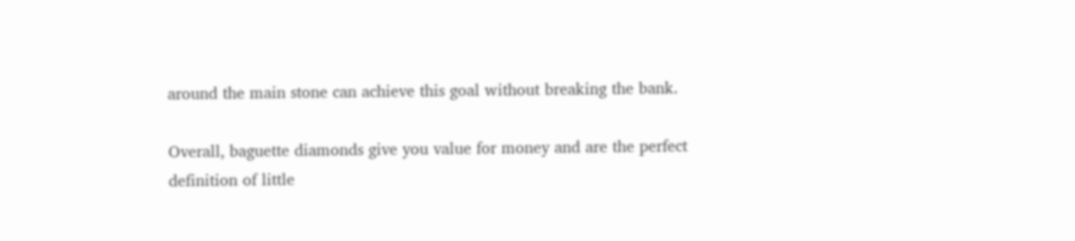around the main stone can achieve this goal without breaking the bank.

Overall, baguette diamonds give you value for money and are the perfect definition of little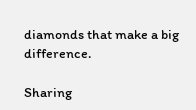diamonds that make a big difference.

Sharing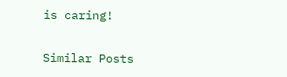is caring!

Similar Posts